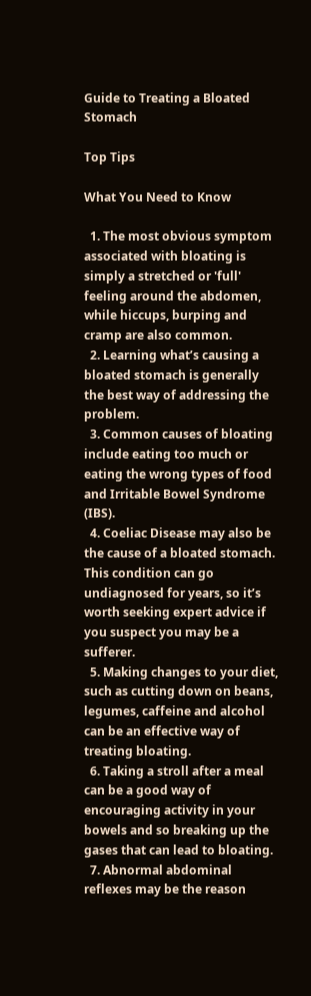Guide to Treating a Bloated Stomach

Top Tips

What You Need to Know

  1. The most obvious symptom associated with bloating is simply a stretched or 'full' feeling around the abdomen, while hiccups, burping and cramp are also common.
  2. Learning what’s causing a bloated stomach is generally the best way of addressing the problem.
  3. Common causes of bloating include eating too much or eating the wrong types of food and Irritable Bowel Syndrome (IBS).
  4. Coeliac Disease may also be the cause of a bloated stomach. This condition can go undiagnosed for years, so it’s worth seeking expert advice if you suspect you may be a sufferer.
  5. Making changes to your diet, such as cutting down on beans, legumes, caffeine and alcohol can be an effective way of treating bloating.
  6. Taking a stroll after a meal can be a good way of encouraging activity in your bowels and so breaking up the gases that can lead to bloating.
  7. Abnormal abdominal reflexes may be the reason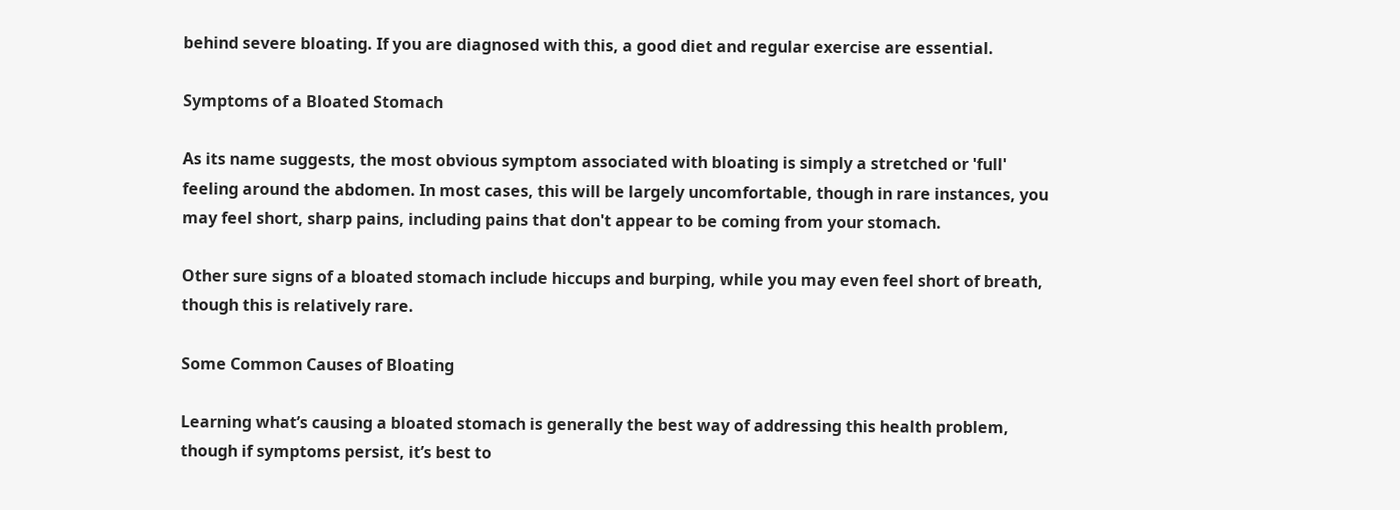behind severe bloating. If you are diagnosed with this, a good diet and regular exercise are essential.

Symptoms of a Bloated Stomach

As its name suggests, the most obvious symptom associated with bloating is simply a stretched or 'full' feeling around the abdomen. In most cases, this will be largely uncomfortable, though in rare instances, you may feel short, sharp pains, including pains that don't appear to be coming from your stomach.

Other sure signs of a bloated stomach include hiccups and burping, while you may even feel short of breath, though this is relatively rare.

Some Common Causes of Bloating

Learning what’s causing a bloated stomach is generally the best way of addressing this health problem, though if symptoms persist, it’s best to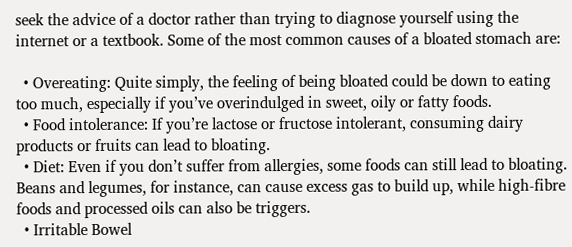seek the advice of a doctor rather than trying to diagnose yourself using the internet or a textbook. Some of the most common causes of a bloated stomach are:

  • Overeating: Quite simply, the feeling of being bloated could be down to eating too much, especially if you’ve overindulged in sweet, oily or fatty foods.
  • Food intolerance: If you’re lactose or fructose intolerant, consuming dairy products or fruits can lead to bloating.
  • Diet: Even if you don’t suffer from allergies, some foods can still lead to bloating. Beans and legumes, for instance, can cause excess gas to build up, while high-fibre foods and processed oils can also be triggers.
  • Irritable Bowel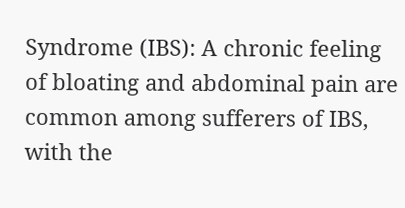Syndrome (IBS): A chronic feeling of bloating and abdominal pain are common among sufferers of IBS, with the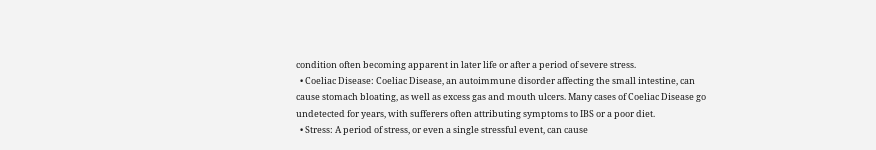condition often becoming apparent in later life or after a period of severe stress.
  • Coeliac Disease: Coeliac Disease, an autoimmune disorder affecting the small intestine, can cause stomach bloating, as well as excess gas and mouth ulcers. Many cases of Coeliac Disease go undetected for years, with sufferers often attributing symptoms to IBS or a poor diet.
  • Stress: A period of stress, or even a single stressful event, can cause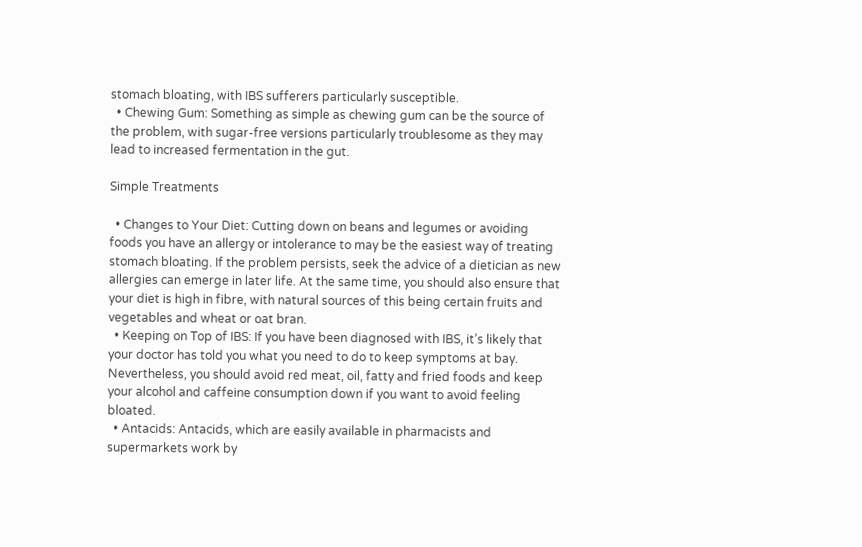stomach bloating, with IBS sufferers particularly susceptible.
  • Chewing Gum: Something as simple as chewing gum can be the source of the problem, with sugar-free versions particularly troublesome as they may lead to increased fermentation in the gut.

Simple Treatments

  • Changes to Your Diet: Cutting down on beans and legumes or avoiding foods you have an allergy or intolerance to may be the easiest way of treating stomach bloating. If the problem persists, seek the advice of a dietician as new allergies can emerge in later life. At the same time, you should also ensure that your diet is high in fibre, with natural sources of this being certain fruits and vegetables and wheat or oat bran.
  • Keeping on Top of IBS: If you have been diagnosed with IBS, it’s likely that your doctor has told you what you need to do to keep symptoms at bay. Nevertheless, you should avoid red meat, oil, fatty and fried foods and keep your alcohol and caffeine consumption down if you want to avoid feeling bloated.
  • Antacids: Antacids, which are easily available in pharmacists and supermarkets work by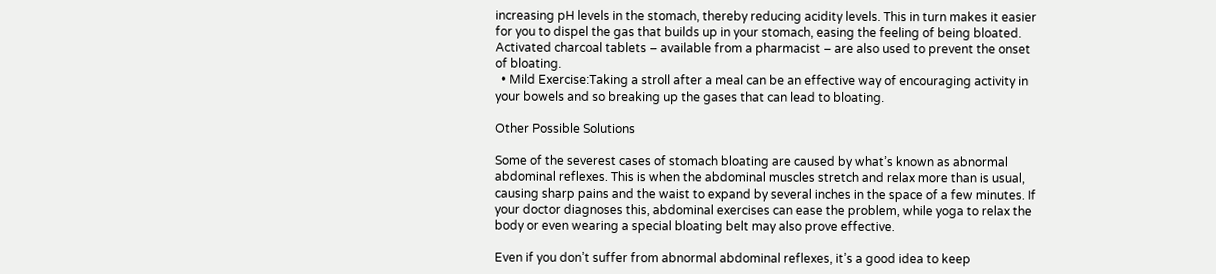increasing pH levels in the stomach, thereby reducing acidity levels. This in turn makes it easier for you to dispel the gas that builds up in your stomach, easing the feeling of being bloated. Activated charcoal tablets – available from a pharmacist – are also used to prevent the onset of bloating.
  • Mild Exercise:Taking a stroll after a meal can be an effective way of encouraging activity in your bowels and so breaking up the gases that can lead to bloating.

Other Possible Solutions

Some of the severest cases of stomach bloating are caused by what’s known as abnormal abdominal reflexes. This is when the abdominal muscles stretch and relax more than is usual, causing sharp pains and the waist to expand by several inches in the space of a few minutes. If your doctor diagnoses this, abdominal exercises can ease the problem, while yoga to relax the body or even wearing a special bloating belt may also prove effective.

Even if you don’t suffer from abnormal abdominal reflexes, it’s a good idea to keep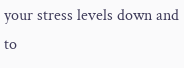your stress levels down and to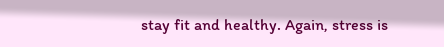stay fit and healthy. Again, stress is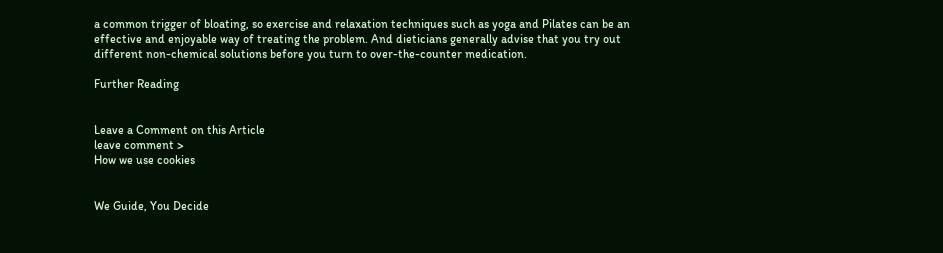a common trigger of bloating, so exercise and relaxation techniques such as yoga and Pilates can be an effective and enjoyable way of treating the problem. And dieticians generally advise that you try out different non-chemical solutions before you turn to over-the-counter medication.

Further Reading


Leave a Comment on this Article
leave comment >
How we use cookies


We Guide, You Decide